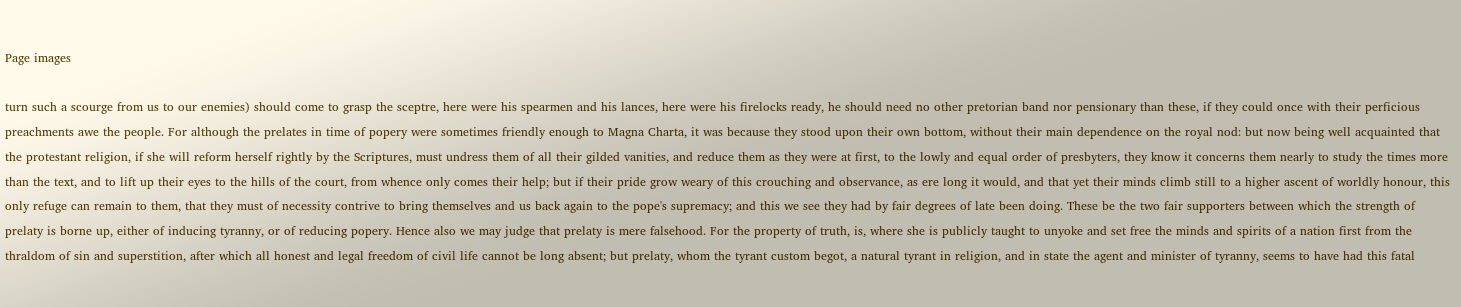Page images

turn such a scourge from us to our enemies) should come to grasp the sceptre, here were his spearmen and his lances, here were his firelocks ready, he should need no other pretorian band nor pensionary than these, if they could once with their perficious preachments awe the people. For although the prelates in time of popery were sometimes friendly enough to Magna Charta, it was because they stood upon their own bottom, without their main dependence on the royal nod: but now being well acquainted that the protestant religion, if she will reform herself rightly by the Scriptures, must undress them of all their gilded vanities, and reduce them as they were at first, to the lowly and equal order of presbyters, they know it concerns them nearly to study the times more than the text, and to lift up their eyes to the hills of the court, from whence only comes their help; but if their pride grow weary of this crouching and observance, as ere long it would, and that yet their minds climb still to a higher ascent of worldly honour, this only refuge can remain to them, that they must of necessity contrive to bring themselves and us back again to the pope's supremacy; and this we see they had by fair degrees of late been doing. These be the two fair supporters between which the strength of prelaty is borne up, either of inducing tyranny, or of reducing popery. Hence also we may judge that prelaty is mere falsehood. For the property of truth, is, where she is publicly taught to unyoke and set free the minds and spirits of a nation first from the thraldom of sin and superstition, after which all honest and legal freedom of civil life cannot be long absent; but prelaty, whom the tyrant custom begot, a natural tyrant in religion, and in state the agent and minister of tyranny, seems to have had this fatal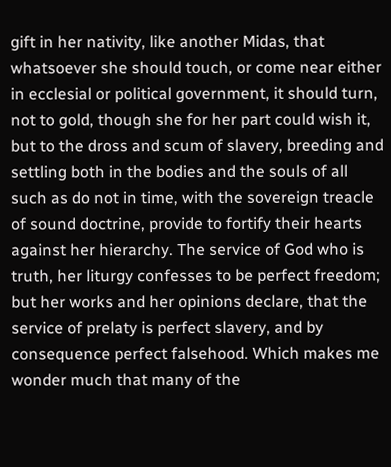gift in her nativity, like another Midas, that whatsoever she should touch, or come near either in ecclesial or political government, it should turn, not to gold, though she for her part could wish it, but to the dross and scum of slavery, breeding and settling both in the bodies and the souls of all such as do not in time, with the sovereign treacle of sound doctrine, provide to fortify their hearts against her hierarchy. The service of God who is truth, her liturgy confesses to be perfect freedom; but her works and her opinions declare, that the service of prelaty is perfect slavery, and by consequence perfect falsehood. Which makes me wonder much that many of the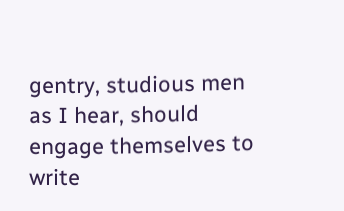gentry, studious men as I hear, should engage themselves to write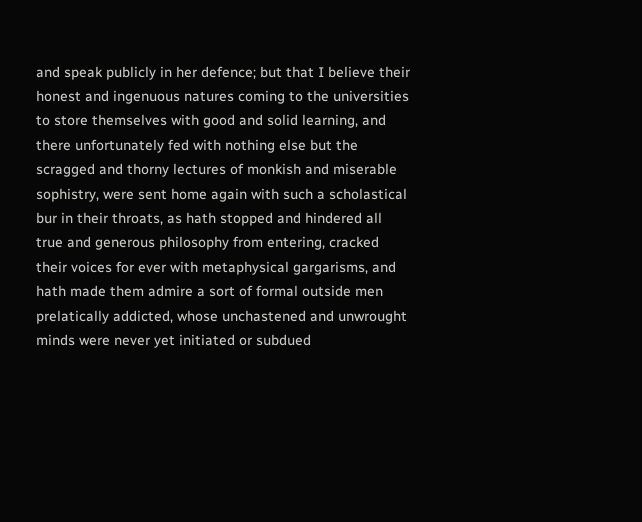and speak publicly in her defence; but that I believe their honest and ingenuous natures coming to the universities to store themselves with good and solid learning, and there unfortunately fed with nothing else but the scragged and thorny lectures of monkish and miserable sophistry, were sent home again with such a scholastical bur in their throats, as hath stopped and hindered all true and generous philosophy from entering, cracked their voices for ever with metaphysical gargarisms, and hath made them admire a sort of formal outside men prelatically addicted, whose unchastened and unwrought minds were never yet initiated or subdued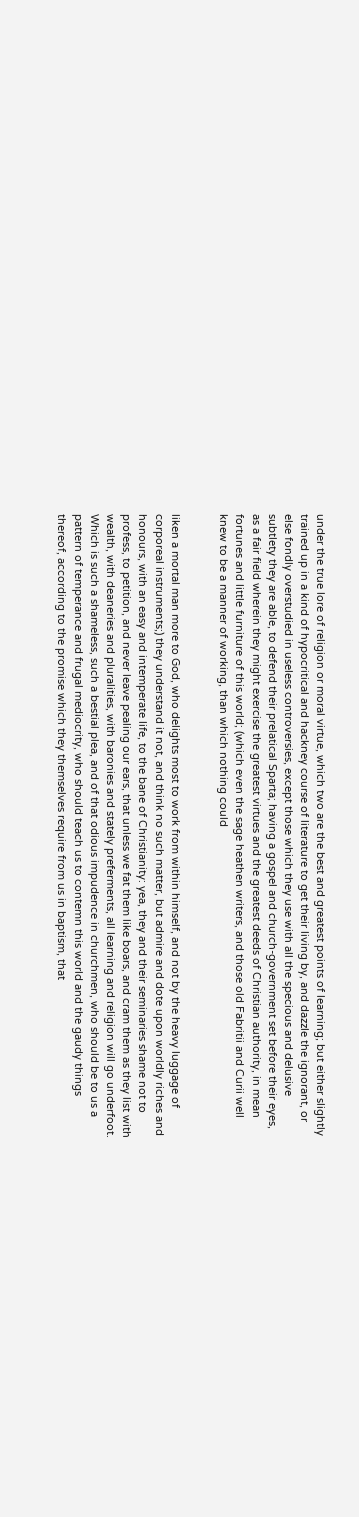under the true lore of religion or moral virtue, which two are the best and greatest points of learning; but either slightly trained up in a kind of hypocritical and hackney course of literature to get their living by, and dazzle the ignorant, or else fondly overstudied in useless controversies, except those which they use with all the specious and delusive subtlety they are able, to defend their prelatical Sparta; having a gospel and church-government set before their eyes, as a fair field wherein they might exercise the greatest virtues and the greatest deeds of Christian authority, in mean fortunes and little furniture of this world; (which even the sage heathen writers, and those old Fabritii and Curii well knew to be a manner of working, than which nothing could


liken a mortal man more to God, who delights most to work from within himself, and not by the heavy luggage of corporeal instruments;) they understand it not, and think no such matter, but admire and dote upon worldly riches and honours, with an easy and intemperate life, to the bane of Christianity: yea, they and their seminaries shame not to profess, to petition, and never leave pealing our ears, that unless we fat them like boars, and cram them as they list with wealth, with deaneries and pluralities, with baronies and stately preferments, all learning and religion will go underfoot. Which is such a shameless, such a bestial plea, and of that odious impudence in churchmen, who should be to us a pattern of temperance and frugal mediocrity, who should teach us to contemn this world and the gaudy things thereof, according to the promise which they themselves require from us in baptism, that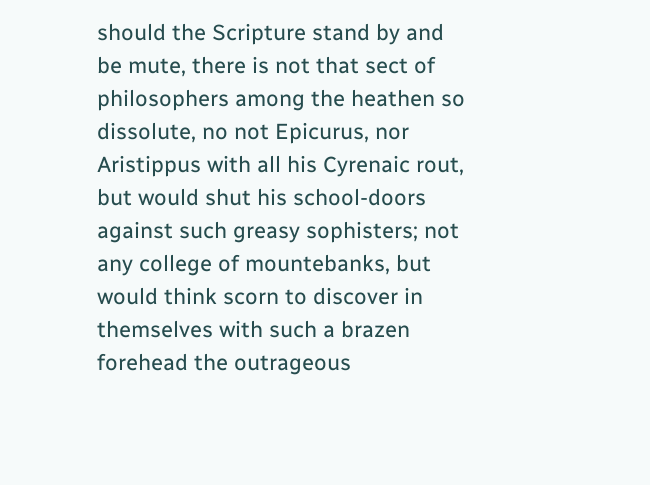should the Scripture stand by and be mute, there is not that sect of philosophers among the heathen so dissolute, no not Epicurus, nor Aristippus with all his Cyrenaic rout, but would shut his school-doors against such greasy sophisters; not any college of mountebanks, but would think scorn to discover in themselves with such a brazen forehead the outrageous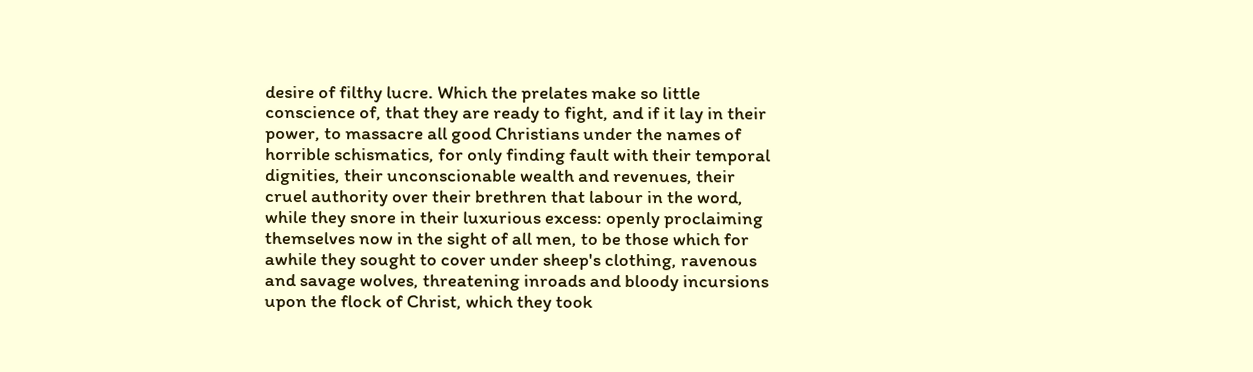desire of filthy lucre. Which the prelates make so little conscience of, that they are ready to fight, and if it lay in their power, to massacre all good Christians under the names of horrible schismatics, for only finding fault with their temporal dignities, their unconscionable wealth and revenues, their cruel authority over their brethren that labour in the word, while they snore in their luxurious excess: openly proclaiming themselves now in the sight of all men, to be those which for awhile they sought to cover under sheep's clothing, ravenous and savage wolves, threatening inroads and bloody incursions upon the flock of Christ, which they took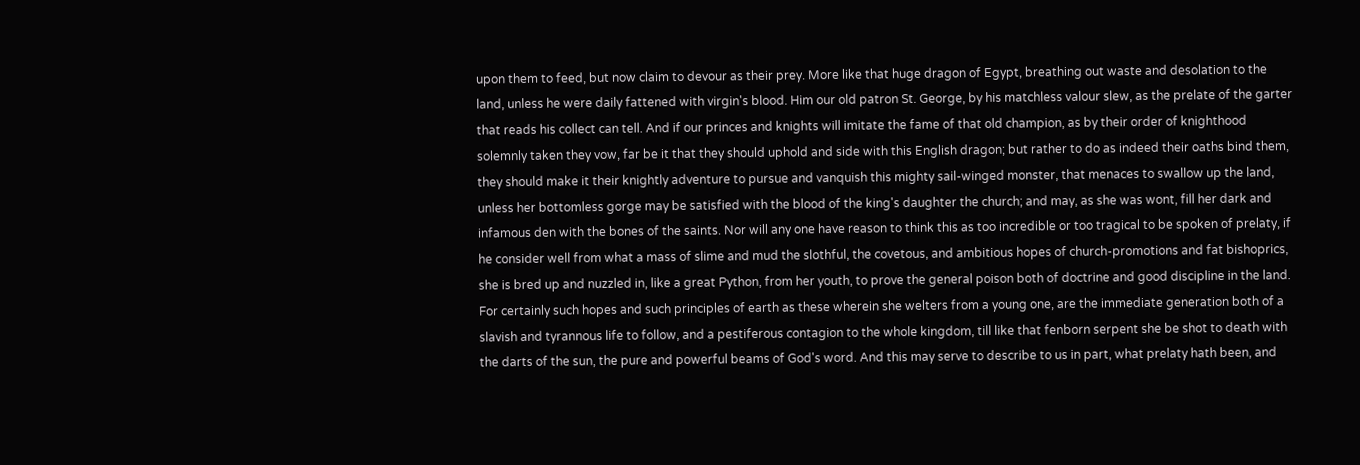upon them to feed, but now claim to devour as their prey. More like that huge dragon of Egypt, breathing out waste and desolation to the land, unless he were daily fattened with virgin's blood. Him our old patron St. George, by his matchless valour slew, as the prelate of the garter that reads his collect can tell. And if our princes and knights will imitate the fame of that old champion, as by their order of knighthood solemnly taken they vow, far be it that they should uphold and side with this English dragon; but rather to do as indeed their oaths bind them, they should make it their knightly adventure to pursue and vanquish this mighty sail-winged monster, that menaces to swallow up the land, unless her bottomless gorge may be satisfied with the blood of the king's daughter the church; and may, as she was wont, fill her dark and infamous den with the bones of the saints. Nor will any one have reason to think this as too incredible or too tragical to be spoken of prelaty, if he consider well from what a mass of slime and mud the slothful, the covetous, and ambitious hopes of church-promotions and fat bishoprics, she is bred up and nuzzled in, like a great Python, from her youth, to prove the general poison both of doctrine and good discipline in the land. For certainly such hopes and such principles of earth as these wherein she welters from a young one, are the immediate generation both of a slavish and tyrannous life to follow, and a pestiferous contagion to the whole kingdom, till like that fenborn serpent she be shot to death with the darts of the sun, the pure and powerful beams of God's word. And this may serve to describe to us in part, what prelaty hath been, and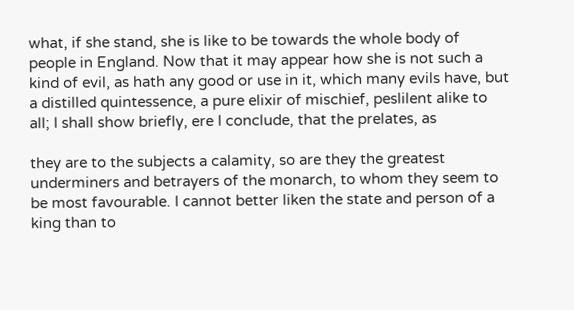what, if she stand, she is like to be towards the whole body of people in England. Now that it may appear how she is not such a kind of evil, as hath any good or use in it, which many evils have, but a distilled quintessence, a pure elixir of mischief, peslilent alike to all; I shall show briefly, ere I conclude, that the prelates, as

they are to the subjects a calamity, so are they the greatest underminers and betrayers of the monarch, to whom they seem to be most favourable. I cannot better liken the state and person of a king than to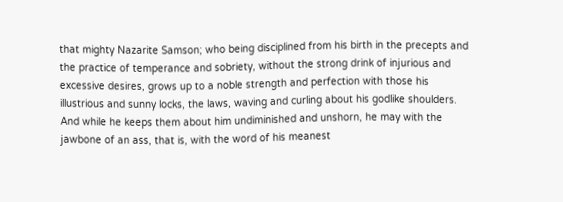that mighty Nazarite Samson; who being disciplined from his birth in the precepts and the practice of temperance and sobriety, without the strong drink of injurious and excessive desires, grows up to a noble strength and perfection with those his illustrious and sunny locks, the laws, waving and curling about his godlike shoulders. And while he keeps them about him undiminished and unshorn, he may with the jawbone of an ass, that is, with the word of his meanest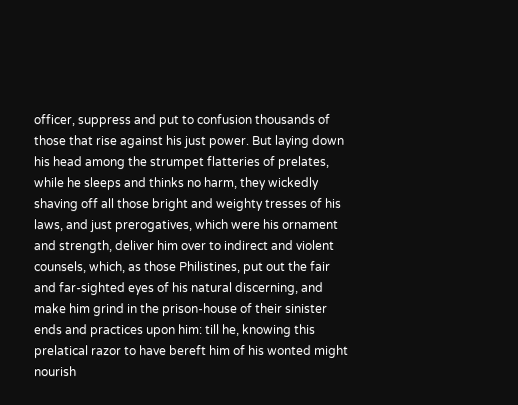officer, suppress and put to confusion thousands of those that rise against his just power. But laying down his head among the strumpet flatteries of prelates, while he sleeps and thinks no harm, they wickedly shaving off all those bright and weighty tresses of his laws, and just prerogatives, which were his ornament and strength, deliver him over to indirect and violent counsels, which, as those Philistines, put out the fair and far-sighted eyes of his natural discerning, and make him grind in the prison-house of their sinister ends and practices upon him: till he, knowing this prelatical razor to have bereft him of his wonted might nourish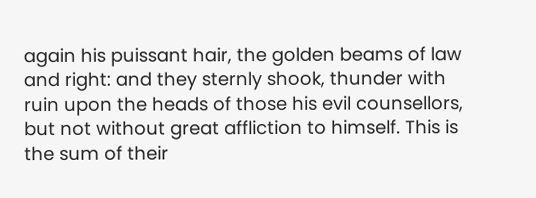again his puissant hair, the golden beams of law and right: and they sternly shook, thunder with ruin upon the heads of those his evil counsellors, but not without great affliction to himself. This is the sum of their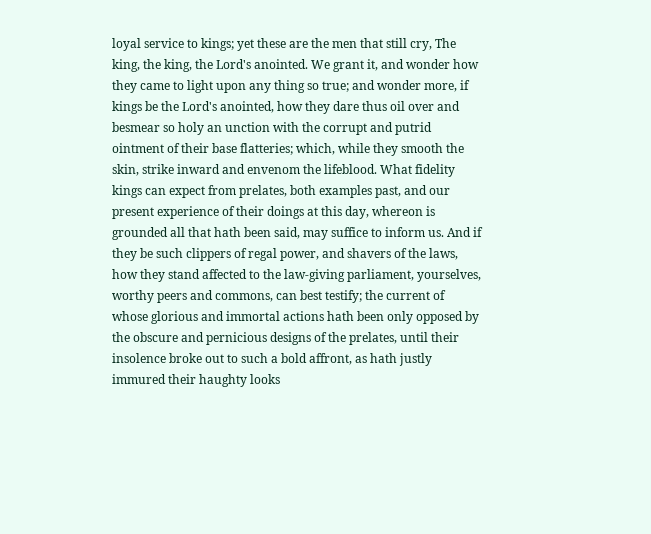loyal service to kings; yet these are the men that still cry, The king, the king, the Lord's anointed. We grant it, and wonder how they came to light upon any thing so true; and wonder more, if kings be the Lord's anointed, how they dare thus oil over and besmear so holy an unction with the corrupt and putrid ointment of their base flatteries; which, while they smooth the skin, strike inward and envenom the lifeblood. What fidelity kings can expect from prelates, both examples past, and our present experience of their doings at this day, whereon is grounded all that hath been said, may suffice to inform us. And if they be such clippers of regal power, and shavers of the laws, how they stand affected to the law-giving parliament, yourselves, worthy peers and commons, can best testify; the current of whose glorious and immortal actions hath been only opposed by the obscure and pernicious designs of the prelates, until their insolence broke out to such a bold affront, as hath justly immured their haughty looks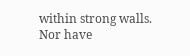within strong walls. Nor have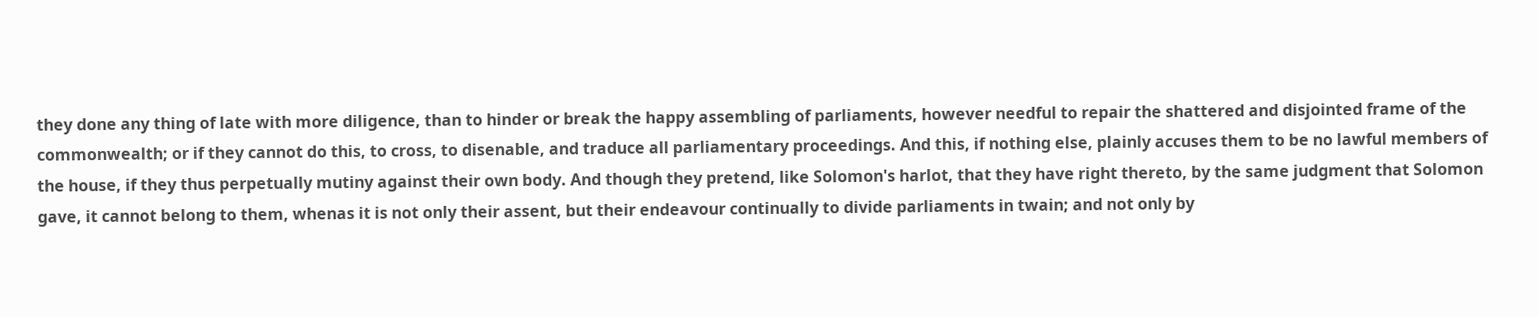they done any thing of late with more diligence, than to hinder or break the happy assembling of parliaments, however needful to repair the shattered and disjointed frame of the commonwealth; or if they cannot do this, to cross, to disenable, and traduce all parliamentary proceedings. And this, if nothing else, plainly accuses them to be no lawful members of the house, if they thus perpetually mutiny against their own body. And though they pretend, like Solomon's harlot, that they have right thereto, by the same judgment that Solomon gave, it cannot belong to them, whenas it is not only their assent, but their endeavour continually to divide parliaments in twain; and not only by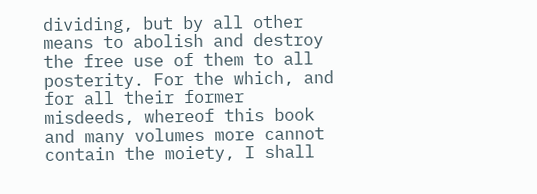dividing, but by all other means to abolish and destroy the free use of them to all posterity. For the which, and for all their former misdeeds, whereof this book and many volumes more cannot contain the moiety, I shall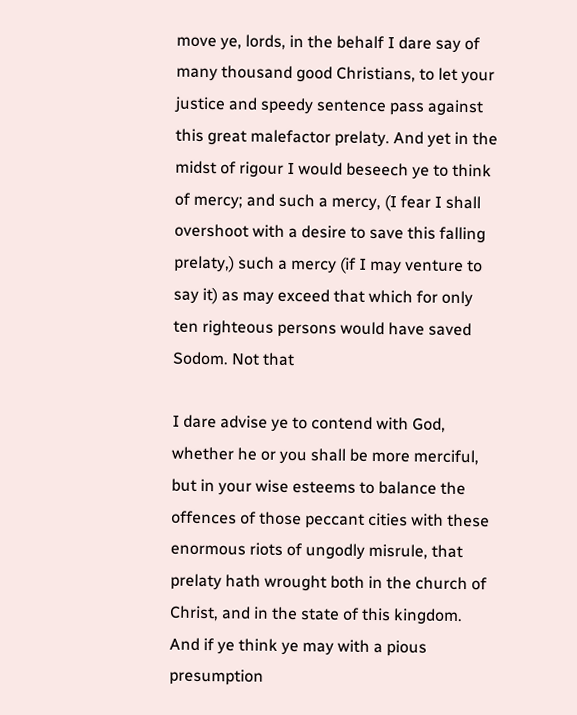move ye, lords, in the behalf I dare say of many thousand good Christians, to let your justice and speedy sentence pass against this great malefactor prelaty. And yet in the midst of rigour I would beseech ye to think of mercy; and such a mercy, (I fear I shall overshoot with a desire to save this falling prelaty,) such a mercy (if I may venture to say it) as may exceed that which for only ten righteous persons would have saved Sodom. Not that

I dare advise ye to contend with God, whether he or you shall be more merciful, but in your wise esteems to balance the offences of those peccant cities with these enormous riots of ungodly misrule, that prelaty hath wrought both in the church of Christ, and in the state of this kingdom. And if ye think ye may with a pious presumption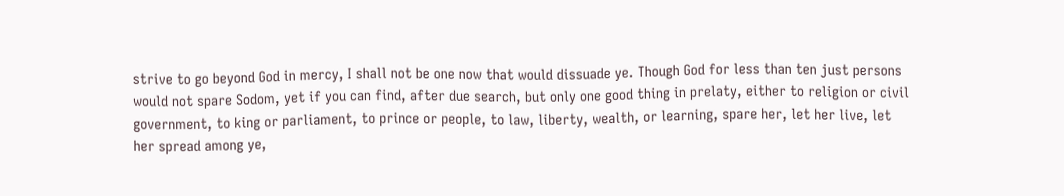strive to go beyond God in mercy, I shall not be one now that would dissuade ye. Though God for less than ten just persons would not spare Sodom, yet if you can find, after due search, but only one good thing in prelaty, either to religion or civil government, to king or parliament, to prince or people, to law, liberty, wealth, or learning, spare her, let her live, let her spread among ye,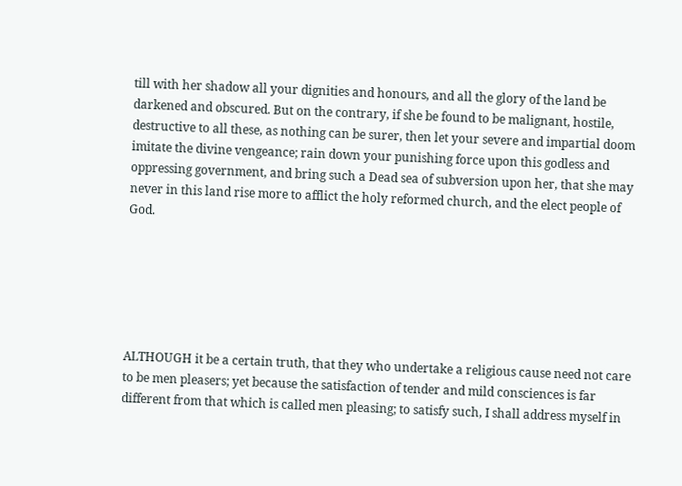till with her shadow all your dignities and honours, and all the glory of the land be darkened and obscured. But on the contrary, if she be found to be malignant, hostile, destructive to all these, as nothing can be surer, then let your severe and impartial doom imitate the divine vengeance; rain down your punishing force upon this godless and oppressing government, and bring such a Dead sea of subversion upon her, that she may never in this land rise more to afflict the holy reformed church, and the elect people of God.






ALTHOUGH it be a certain truth, that they who undertake a religious cause need not care to be men pleasers; yet because the satisfaction of tender and mild consciences is far different from that which is called men pleasing; to satisfy such, I shall address myself in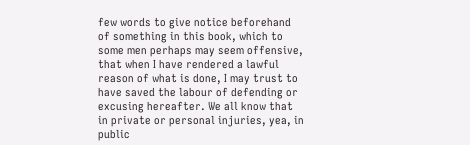few words to give notice beforehand of something in this book, which to some men perhaps may seem offensive, that when I have rendered a lawful reason of what is done, I may trust to have saved the labour of defending or excusing hereafter. We all know that in private or personal injuries, yea, in public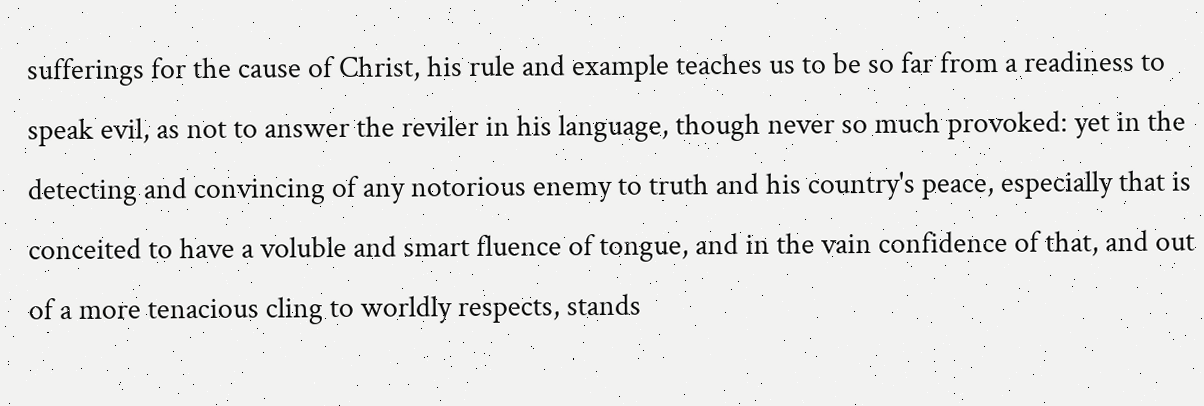sufferings for the cause of Christ, his rule and example teaches us to be so far from a readiness to speak evil, as not to answer the reviler in his language, though never so much provoked: yet in the detecting and convincing of any notorious enemy to truth and his country's peace, especially that is conceited to have a voluble and smart fluence of tongue, and in the vain confidence of that, and out of a more tenacious cling to worldly respects, stands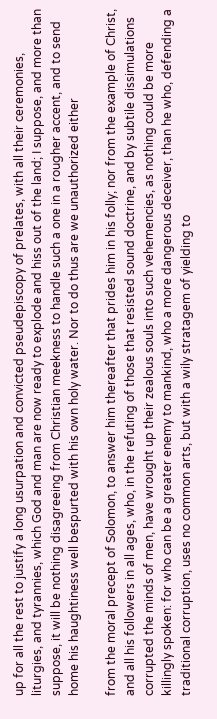up for all the rest to justify a long usurpation and convicted pseudepiscopy of prelates, with all their ceremonies, liturgies, and tyrannies, which God and man are now ready to explode and hiss out of the land; I suppose, and more than suppose, it will be nothing disagreeing from Christian meekness to handle such a one in a rougher accent, and to send home his haughtiness well bespurted with his own holy water. Nor to do thus are we unauthorized either

from the moral precept of Solomon, to answer him thereafter that prides him in his folly; nor from the example of Christ, and all his followers in all ages, who, in the refuting of those that resisted sound doctrine, and by subtile dissimulations corrupted the minds of men, have wrought up their zealous souls into such vehemencies, as nothing could be more killingly spoken: for who can be a greater enemy to mankind, who a more dangerous deceiver, than he who, defending a traditional corruption, uses no common arts, but with a wily stratagem of yielding to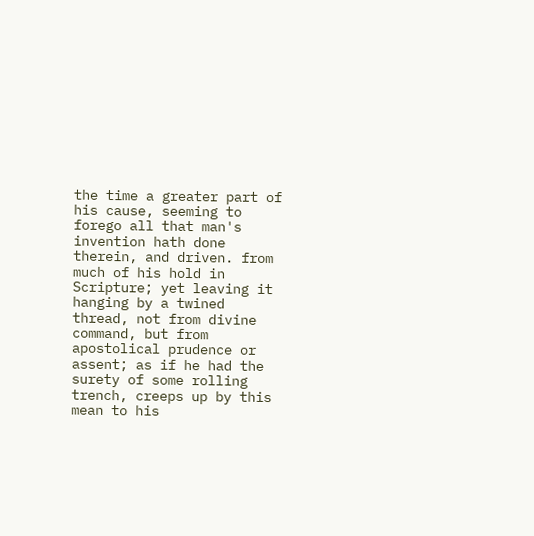the time a greater part of his cause, seeming to forego all that man's invention hath done therein, and driven. from much of his hold in Scripture; yet leaving it hanging by a twined thread, not from divine command, but from apostolical prudence or assent; as if he had the surety of some rolling trench, creeps up by this mean to his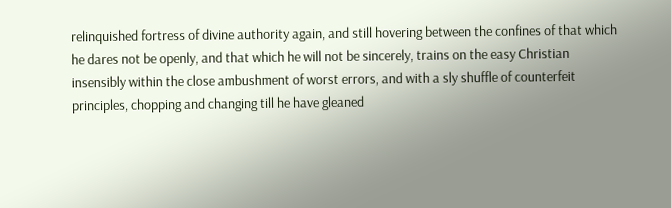relinquished fortress of divine authority again, and still hovering between the confines of that which he dares not be openly, and that which he will not be sincerely, trains on the easy Christian insensibly within the close ambushment of worst errors, and with a sly shuffle of counterfeit principles, chopping and changing till he have gleaned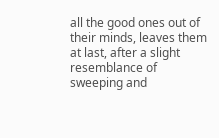all the good ones out of their minds, leaves them at last, after a slight resemblance of sweeping and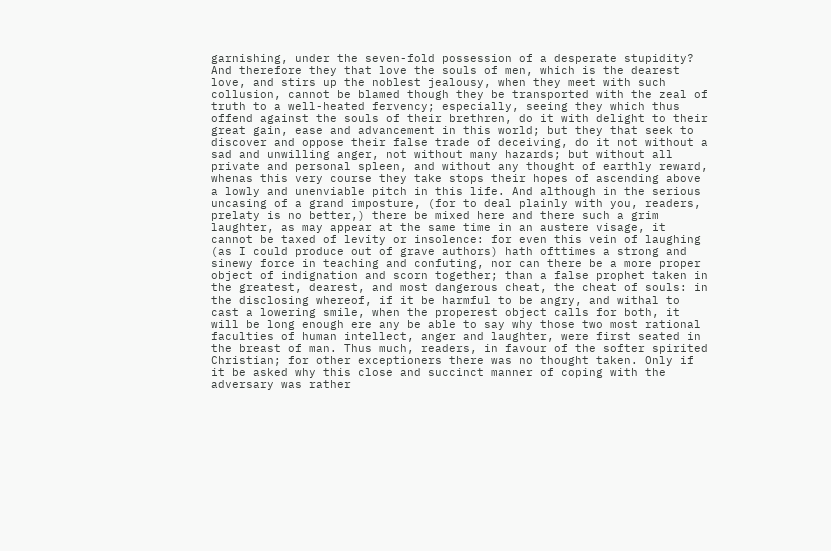garnishing, under the seven-fold possession of a desperate stupidity? And therefore they that love the souls of men, which is the dearest love, and stirs up the noblest jealousy, when they meet with such collusion, cannot be blamed though they be transported with the zeal of truth to a well-heated fervency; especially, seeing they which thus offend against the souls of their brethren, do it with delight to their great gain, ease and advancement in this world; but they that seek to discover and oppose their false trade of deceiving, do it not without a sad and unwilling anger, not without many hazards; but without all private and personal spleen, and without any thought of earthly reward, whenas this very course they take stops their hopes of ascending above a lowly and unenviable pitch in this life. And although in the serious uncasing of a grand imposture, (for to deal plainly with you, readers, prelaty is no better,) there be mixed here and there such a grim laughter, as may appear at the same time in an austere visage, it cannot be taxed of levity or insolence: for even this vein of laughing (as I could produce out of grave authors) hath ofttimes a strong and sinewy force in teaching and confuting, nor can there be a more proper object of indignation and scorn together; than a false prophet taken in the greatest, dearest, and most dangerous cheat, the cheat of souls: in the disclosing whereof, if it be harmful to be angry, and withal to cast a lowering smile, when the properest object calls for both, it will be long enough ere any be able to say why those two most rational faculties of human intellect, anger and laughter, were first seated in the breast of man. Thus much, readers, in favour of the softer spirited Christian; for other exceptioners there was no thought taken. Only if it be asked why this close and succinct manner of coping with the adversary was rather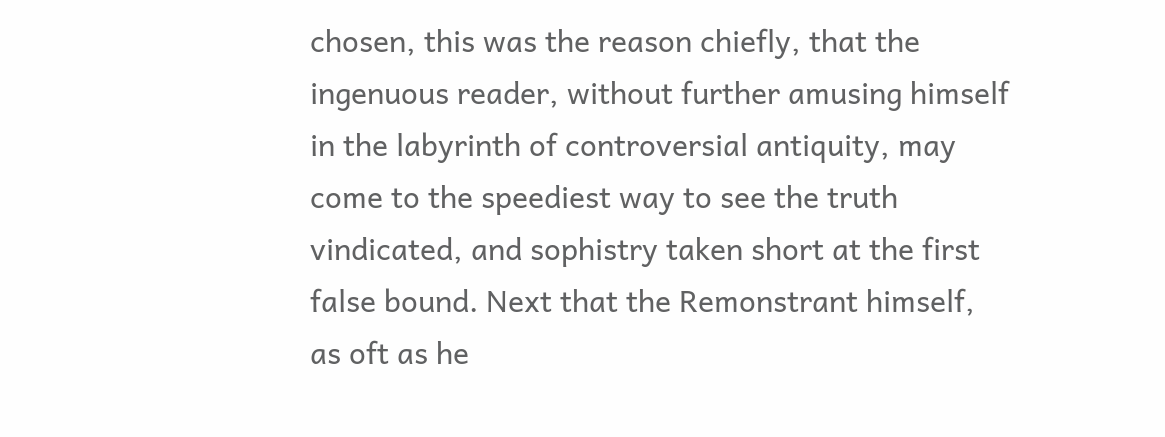chosen, this was the reason chiefly, that the ingenuous reader, without further amusing himself in the labyrinth of controversial antiquity, may come to the speediest way to see the truth vindicated, and sophistry taken short at the first false bound. Next that the Remonstrant himself, as oft as he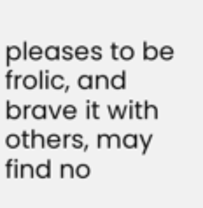pleases to be frolic, and brave it with others, may find no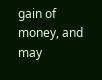gain of money, and may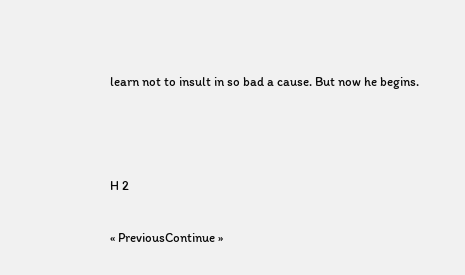learn not to insult in so bad a cause. But now he begins.



H 2

« PreviousContinue »